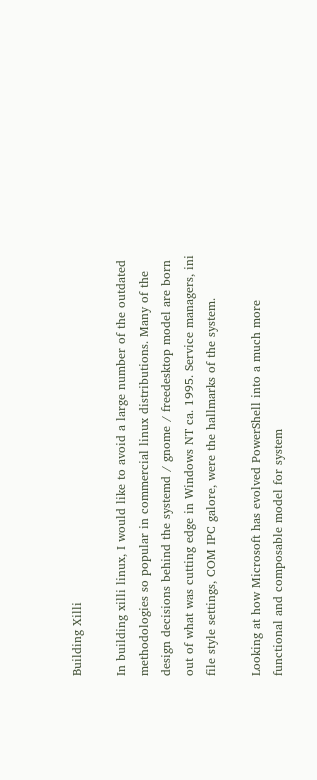Building Xilli

In building xilli linux, I would like to avoid a large number of the outdated methodologies so popular in commercial linux distributions. Many of the design decisions behind the systemd / gnome / freedesktop model are born out of what was cutting edge in Windows NT ca. 1995. Service managers, ini file style settings, COM IPC galore, were the hallmarks of the system.

Looking at how Microsoft has evolved PowerShell into a much more functional and composable model for system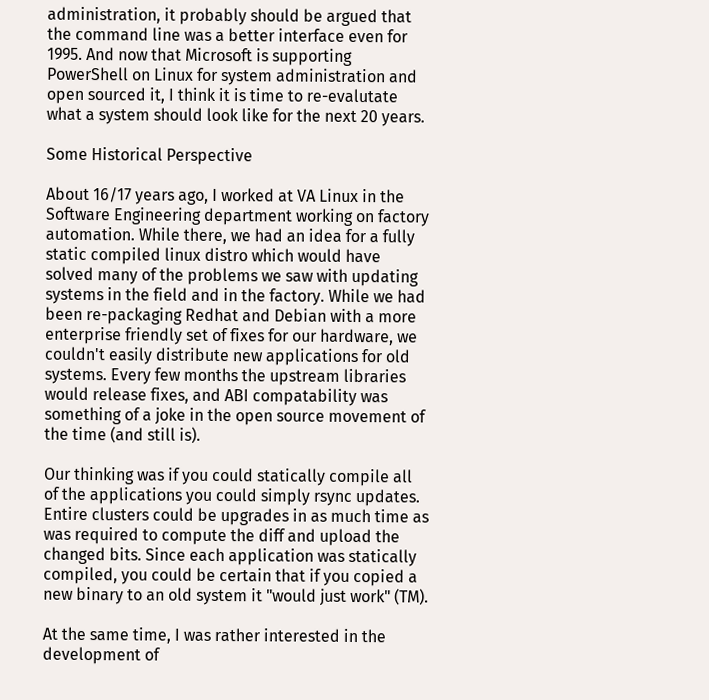administration, it probably should be argued that the command line was a better interface even for 1995. And now that Microsoft is supporting PowerShell on Linux for system administration and open sourced it, I think it is time to re-evalutate what a system should look like for the next 20 years.

Some Historical Perspective

About 16/17 years ago, I worked at VA Linux in the Software Engineering department working on factory automation. While there, we had an idea for a fully static compiled linux distro which would have solved many of the problems we saw with updating systems in the field and in the factory. While we had been re-packaging Redhat and Debian with a more enterprise friendly set of fixes for our hardware, we couldn't easily distribute new applications for old systems. Every few months the upstream libraries would release fixes, and ABI compatability was something of a joke in the open source movement of the time (and still is).

Our thinking was if you could statically compile all of the applications you could simply rsync updates. Entire clusters could be upgrades in as much time as was required to compute the diff and upload the changed bits. Since each application was statically compiled, you could be certain that if you copied a new binary to an old system it "would just work" (TM).

At the same time, I was rather interested in the development of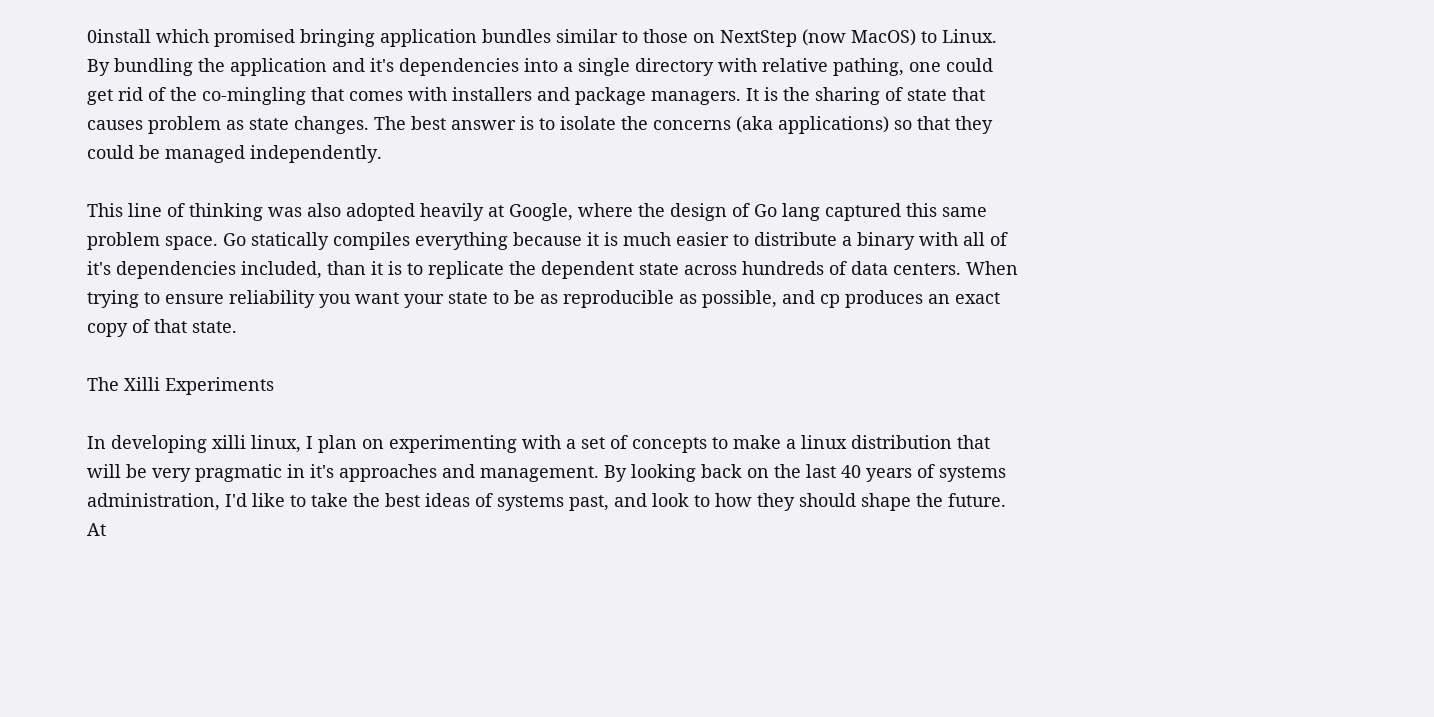0install which promised bringing application bundles similar to those on NextStep (now MacOS) to Linux. By bundling the application and it's dependencies into a single directory with relative pathing, one could get rid of the co-mingling that comes with installers and package managers. It is the sharing of state that causes problem as state changes. The best answer is to isolate the concerns (aka applications) so that they could be managed independently.

This line of thinking was also adopted heavily at Google, where the design of Go lang captured this same problem space. Go statically compiles everything because it is much easier to distribute a binary with all of it's dependencies included, than it is to replicate the dependent state across hundreds of data centers. When trying to ensure reliability you want your state to be as reproducible as possible, and cp produces an exact copy of that state.

The Xilli Experiments

In developing xilli linux, I plan on experimenting with a set of concepts to make a linux distribution that will be very pragmatic in it's approaches and management. By looking back on the last 40 years of systems administration, I'd like to take the best ideas of systems past, and look to how they should shape the future. At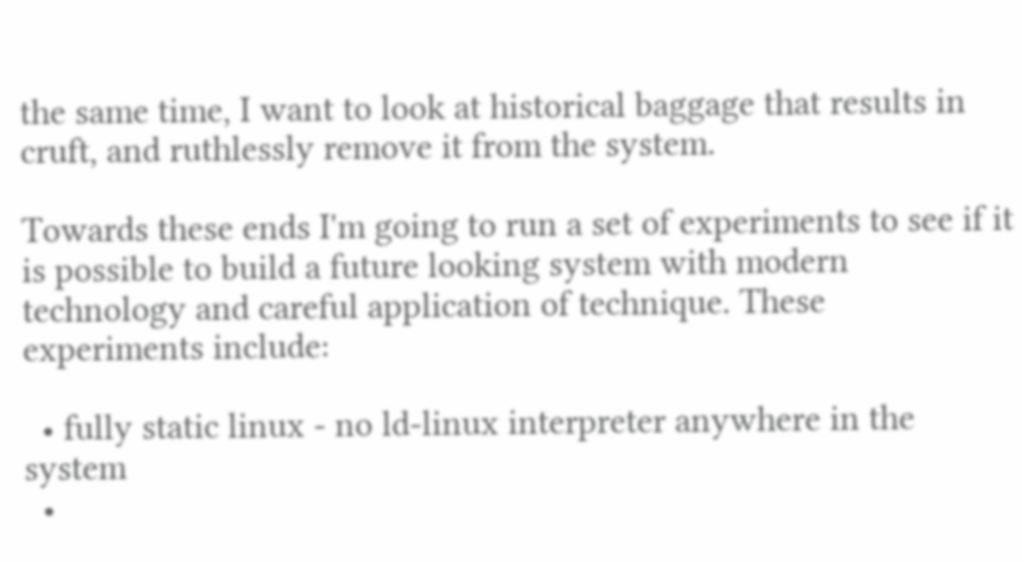the same time, I want to look at historical baggage that results in cruft, and ruthlessly remove it from the system.

Towards these ends I'm going to run a set of experiments to see if it is possible to build a future looking system with modern technology and careful application of technique. These experiments include:

  • fully static linux - no ld-linux interpreter anywhere in the system
  •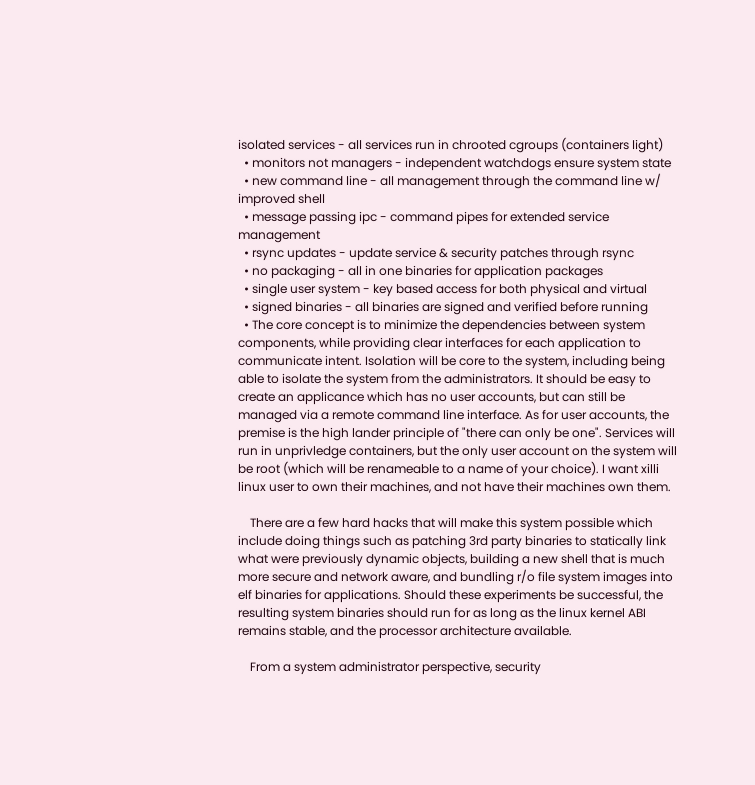isolated services - all services run in chrooted cgroups (containers light)
  • monitors not managers - independent watchdogs ensure system state
  • new command line - all management through the command line w/ improved shell
  • message passing ipc - command pipes for extended service management
  • rsync updates - update service & security patches through rsync
  • no packaging - all in one binaries for application packages
  • single user system - key based access for both physical and virtual
  • signed binaries - all binaries are signed and verified before running
  • The core concept is to minimize the dependencies between system components, while providing clear interfaces for each application to communicate intent. Isolation will be core to the system, including being able to isolate the system from the administrators. It should be easy to create an applicance which has no user accounts, but can still be managed via a remote command line interface. As for user accounts, the premise is the high lander principle of "there can only be one". Services will run in unprivledge containers, but the only user account on the system will be root (which will be renameable to a name of your choice). I want xilli linux user to own their machines, and not have their machines own them.

    There are a few hard hacks that will make this system possible which include doing things such as patching 3rd party binaries to statically link what were previously dynamic objects, building a new shell that is much more secure and network aware, and bundling r/o file system images into elf binaries for applications. Should these experiments be successful, the resulting system binaries should run for as long as the linux kernel ABI remains stable, and the processor architecture available.

    From a system administrator perspective, security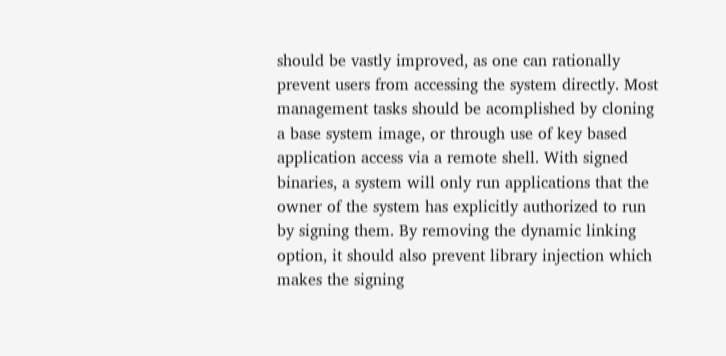should be vastly improved, as one can rationally prevent users from accessing the system directly. Most management tasks should be acomplished by cloning a base system image, or through use of key based application access via a remote shell. With signed binaries, a system will only run applications that the owner of the system has explicitly authorized to run by signing them. By removing the dynamic linking option, it should also prevent library injection which makes the signing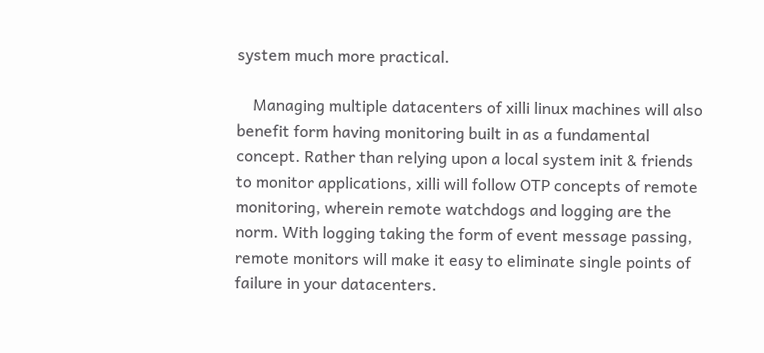system much more practical.

    Managing multiple datacenters of xilli linux machines will also benefit form having monitoring built in as a fundamental concept. Rather than relying upon a local system init & friends to monitor applications, xilli will follow OTP concepts of remote monitoring, wherein remote watchdogs and logging are the norm. With logging taking the form of event message passing, remote monitors will make it easy to eliminate single points of failure in your datacenters.